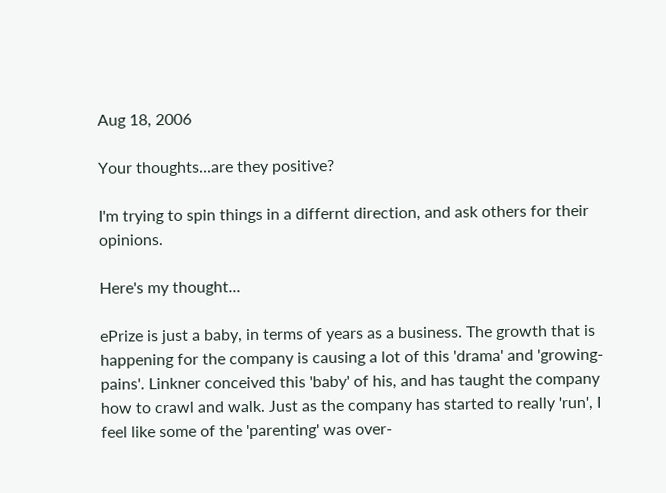Aug 18, 2006

Your thoughts...are they positive?

I'm trying to spin things in a differnt direction, and ask others for their opinions.

Here's my thought...

ePrize is just a baby, in terms of years as a business. The growth that is happening for the company is causing a lot of this 'drama' and 'growing-pains'. Linkner conceived this 'baby' of his, and has taught the company how to crawl and walk. Just as the company has started to really 'run', I feel like some of the 'parenting' was over-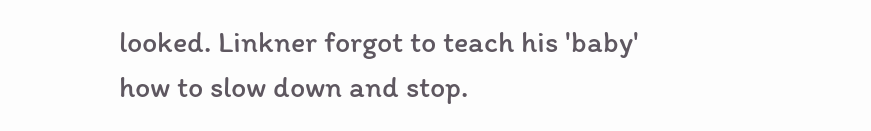looked. Linkner forgot to teach his 'baby' how to slow down and stop.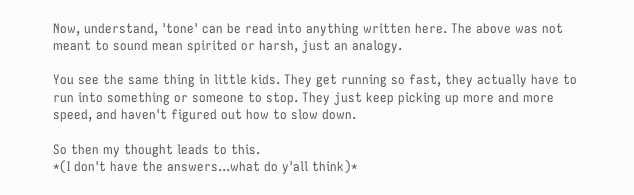Now, understand, 'tone' can be read into anything written here. The above was not meant to sound mean spirited or harsh, just an analogy.

You see the same thing in little kids. They get running so fast, they actually have to run into something or someone to stop. They just keep picking up more and more speed, and haven't figured out how to slow down.

So then my thought leads to this.
*(I don't have the answers...what do y'all think)*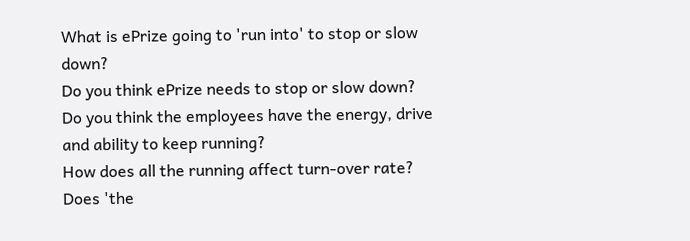What is ePrize going to 'run into' to stop or slow down?
Do you think ePrize needs to stop or slow down?
Do you think the employees have the energy, drive and ability to keep running?
How does all the running affect turn-over rate?
Does 'the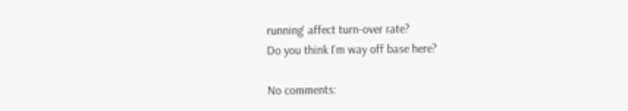running' affect turn-over rate?
Do you think I'm way off base here?

No comments: